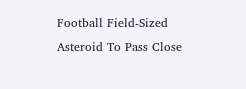Football Field-Sized Asteroid To Pass Close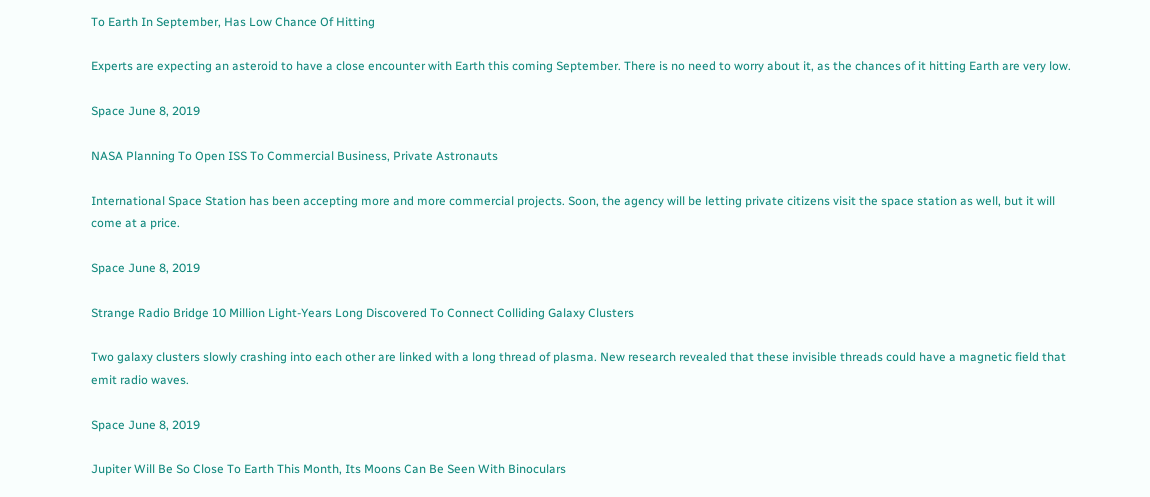To Earth In September, Has Low Chance Of Hitting

Experts are expecting an asteroid to have a close encounter with Earth this coming September. There is no need to worry about it, as the chances of it hitting Earth are very low.

Space June 8, 2019

NASA Planning To Open ISS To Commercial Business, Private Astronauts

International Space Station has been accepting more and more commercial projects. Soon, the agency will be letting private citizens visit the space station as well, but it will come at a price.

Space June 8, 2019

Strange Radio Bridge 10 Million Light-Years Long Discovered To Connect Colliding Galaxy Clusters

Two galaxy clusters slowly crashing into each other are linked with a long thread of plasma. New research revealed that these invisible threads could have a magnetic field that emit radio waves.

Space June 8, 2019

Jupiter Will Be So Close To Earth This Month, Its Moons Can Be Seen With Binoculars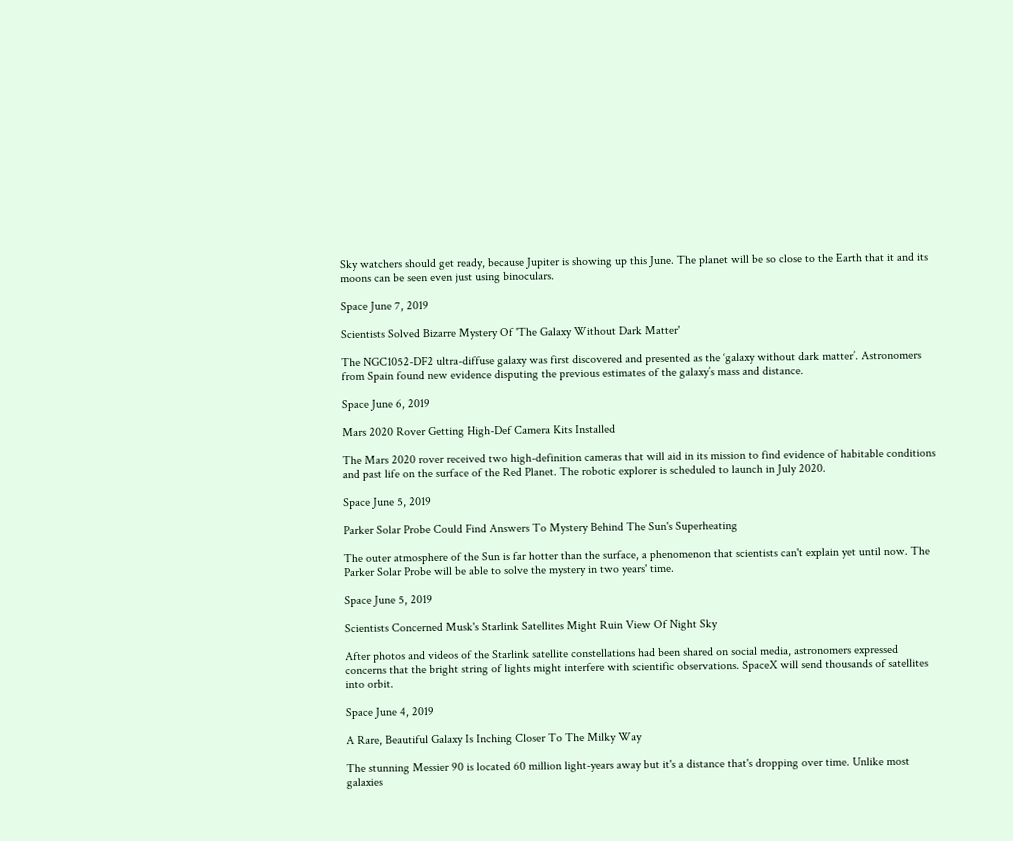Sky watchers should get ready, because Jupiter is showing up this June. The planet will be so close to the Earth that it and its moons can be seen even just using binoculars.

Space June 7, 2019

Scientists Solved Bizarre Mystery Of 'The Galaxy Without Dark Matter'

The NGC1052-DF2 ultra-diffuse galaxy was first discovered and presented as the ‘galaxy without dark matter’. Astronomers from Spain found new evidence disputing the previous estimates of the galaxy’s mass and distance.

Space June 6, 2019

Mars 2020 Rover Getting High-Def Camera Kits Installed

The Mars 2020 rover received two high-definition cameras that will aid in its mission to find evidence of habitable conditions and past life on the surface of the Red Planet. The robotic explorer is scheduled to launch in July 2020.

Space June 5, 2019

Parker Solar Probe Could Find Answers To Mystery Behind The Sun's Superheating

The outer atmosphere of the Sun is far hotter than the surface, a phenomenon that scientists can't explain yet until now. The Parker Solar Probe will be able to solve the mystery in two years' time.

Space June 5, 2019

Scientists Concerned Musk's Starlink Satellites Might Ruin View Of Night Sky

After photos and videos of the Starlink satellite constellations had been shared on social media, astronomers expressed concerns that the bright string of lights might interfere with scientific observations. SpaceX will send thousands of satellites into orbit.

Space June 4, 2019

A Rare, Beautiful Galaxy Is Inching Closer To The Milky Way

The stunning Messier 90 is located 60 million light-years away but it's a distance that's dropping over time. Unlike most galaxies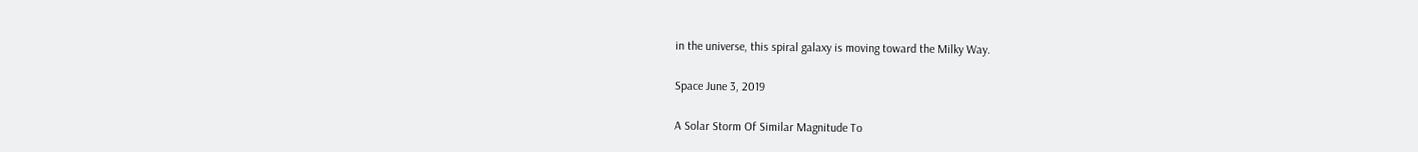in the universe, this spiral galaxy is moving toward the Milky Way.

Space June 3, 2019

A Solar Storm Of Similar Magnitude To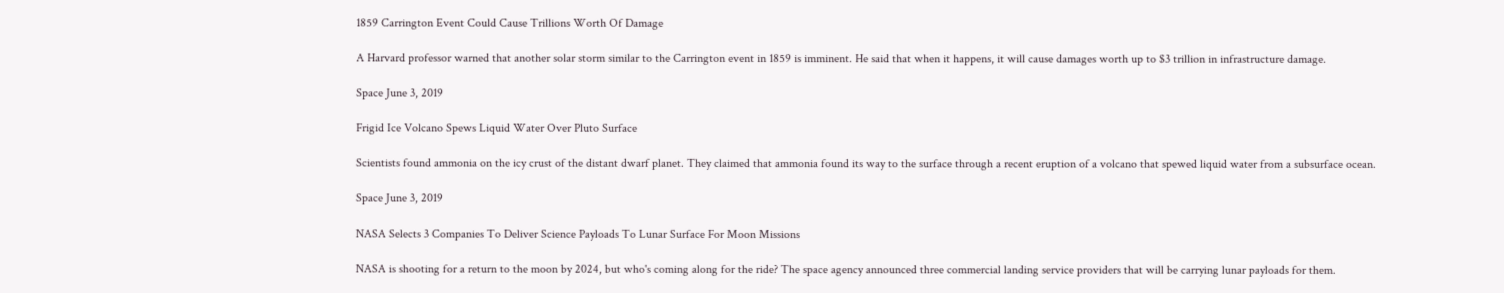1859 Carrington Event Could Cause Trillions Worth Of Damage

A Harvard professor warned that another solar storm similar to the Carrington event in 1859 is imminent. He said that when it happens, it will cause damages worth up to $3 trillion in infrastructure damage.

Space June 3, 2019

Frigid Ice Volcano Spews Liquid Water Over Pluto Surface

Scientists found ammonia on the icy crust of the distant dwarf planet. They claimed that ammonia found its way to the surface through a recent eruption of a volcano that spewed liquid water from a subsurface ocean.

Space June 3, 2019

NASA Selects 3 Companies To Deliver Science Payloads To Lunar Surface For Moon Missions

NASA is shooting for a return to the moon by 2024, but who's coming along for the ride? The space agency announced three commercial landing service providers that will be carrying lunar payloads for them.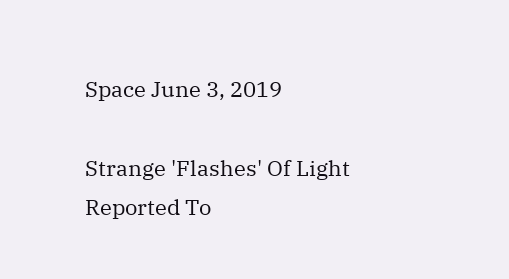Space June 3, 2019

Strange 'Flashes' Of Light Reported To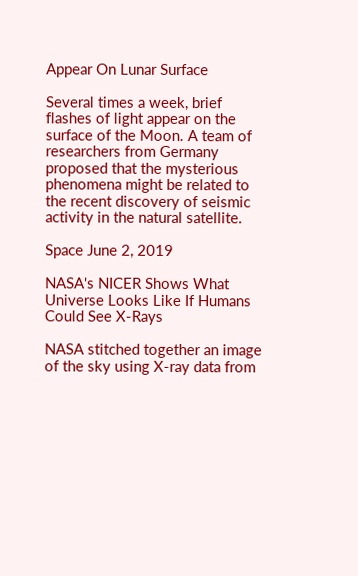Appear On Lunar Surface

Several times a week, brief flashes of light appear on the surface of the Moon. A team of researchers from Germany proposed that the mysterious phenomena might be related to the recent discovery of seismic activity in the natural satellite.

Space June 2, 2019

NASA's NICER Shows What Universe Looks Like If Humans Could See X-Rays

NASA stitched together an image of the sky using X-ray data from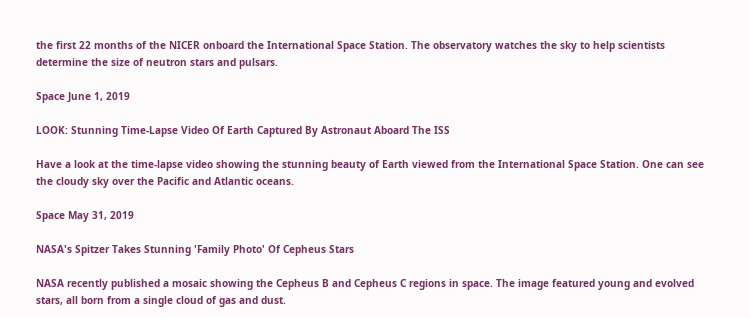the first 22 months of the NICER onboard the International Space Station. The observatory watches the sky to help scientists determine the size of neutron stars and pulsars.

Space June 1, 2019

LOOK: Stunning Time-Lapse Video Of Earth Captured By Astronaut Aboard The ISS

Have a look at the time-lapse video showing the stunning beauty of Earth viewed from the International Space Station. One can see the cloudy sky over the Pacific and Atlantic oceans.

Space May 31, 2019

NASA's Spitzer Takes Stunning 'Family Photo' Of Cepheus Stars

NASA recently published a mosaic showing the Cepheus B and Cepheus C regions in space. The image featured young and evolved stars, all born from a single cloud of gas and dust.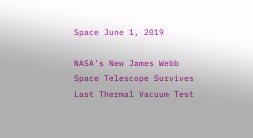Space June 1, 2019

NASA's New James Webb Space Telescope Survives Last Thermal Vacuum Test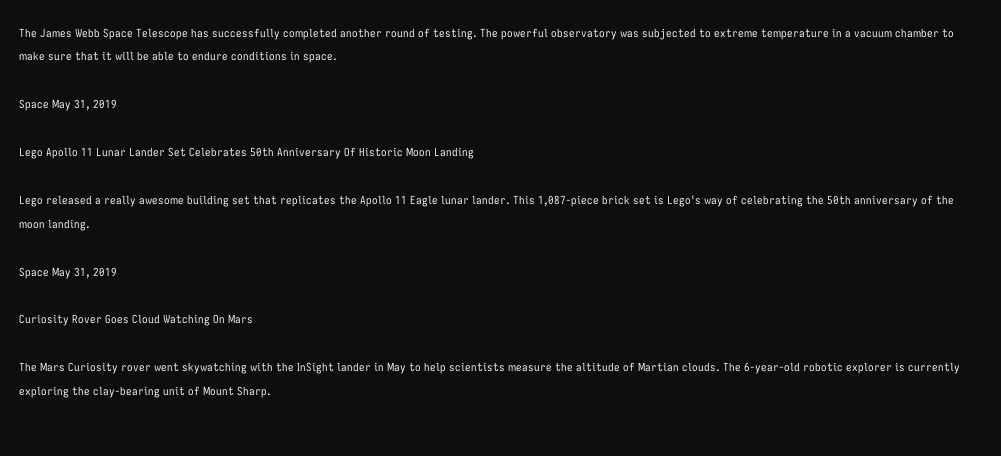The James Webb Space Telescope has successfully completed another round of testing. The powerful observatory was subjected to extreme temperature in a vacuum chamber to make sure that it will be able to endure conditions in space.

Space May 31, 2019

Lego Apollo 11 Lunar Lander Set Celebrates 50th Anniversary Of Historic Moon Landing

Lego released a really awesome building set that replicates the Apollo 11 Eagle lunar lander. This 1,087-piece brick set is Lego's way of celebrating the 50th anniversary of the moon landing.

Space May 31, 2019

Curiosity Rover Goes Cloud Watching On Mars

The Mars Curiosity rover went skywatching with the InSight lander in May to help scientists measure the altitude of Martian clouds. The 6-year-old robotic explorer is currently exploring the clay-bearing unit of Mount Sharp.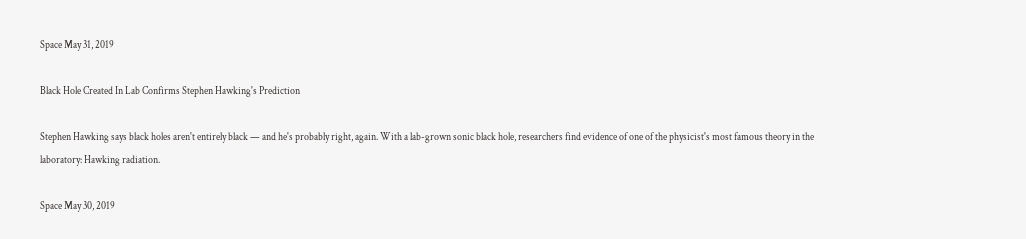Space May 31, 2019

Black Hole Created In Lab Confirms Stephen Hawking's Prediction

Stephen Hawking says black holes aren't entirely black — and he's probably right, again. With a lab-grown sonic black hole, researchers find evidence of one of the physicist's most famous theory in the laboratory: Hawking radiation.

Space May 30, 2019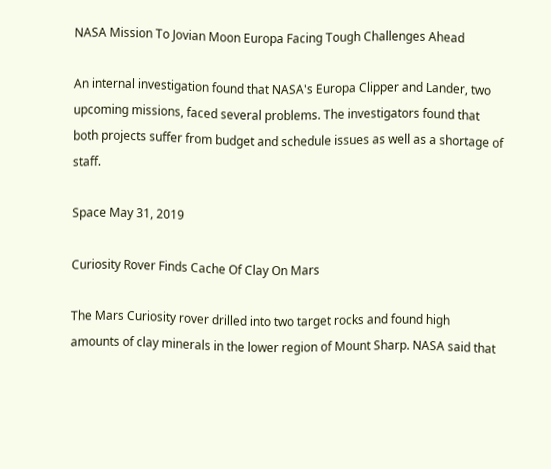NASA Mission To Jovian Moon Europa Facing Tough Challenges Ahead

An internal investigation found that NASA's Europa Clipper and Lander, two upcoming missions, faced several problems. The investigators found that both projects suffer from budget and schedule issues as well as a shortage of staff.

Space May 31, 2019

Curiosity Rover Finds Cache Of Clay On Mars

The Mars Curiosity rover drilled into two target rocks and found high amounts of clay minerals in the lower region of Mount Sharp. NASA said that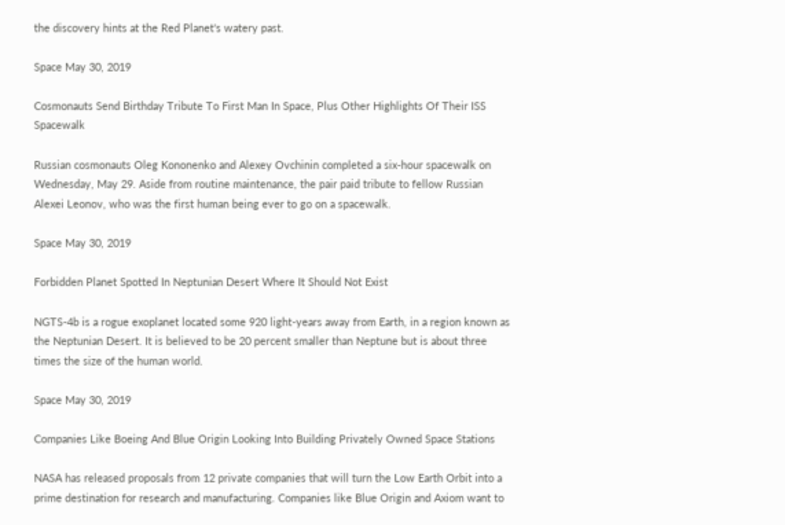the discovery hints at the Red Planet's watery past.

Space May 30, 2019

Cosmonauts Send Birthday Tribute To First Man In Space, Plus Other Highlights Of Their ISS Spacewalk

Russian cosmonauts Oleg Kononenko and Alexey Ovchinin completed a six-hour spacewalk on Wednesday, May 29. Aside from routine maintenance, the pair paid tribute to fellow Russian Alexei Leonov, who was the first human being ever to go on a spacewalk.

Space May 30, 2019

Forbidden Planet Spotted In Neptunian Desert Where It Should Not Exist

NGTS-4b is a rogue exoplanet located some 920 light-years away from Earth, in a region known as the Neptunian Desert. It is believed to be 20 percent smaller than Neptune but is about three times the size of the human world.

Space May 30, 2019

Companies Like Boeing And Blue Origin Looking Into Building Privately Owned Space Stations

NASA has released proposals from 12 private companies that will turn the Low Earth Orbit into a prime destination for research and manufacturing. Companies like Blue Origin and Axiom want to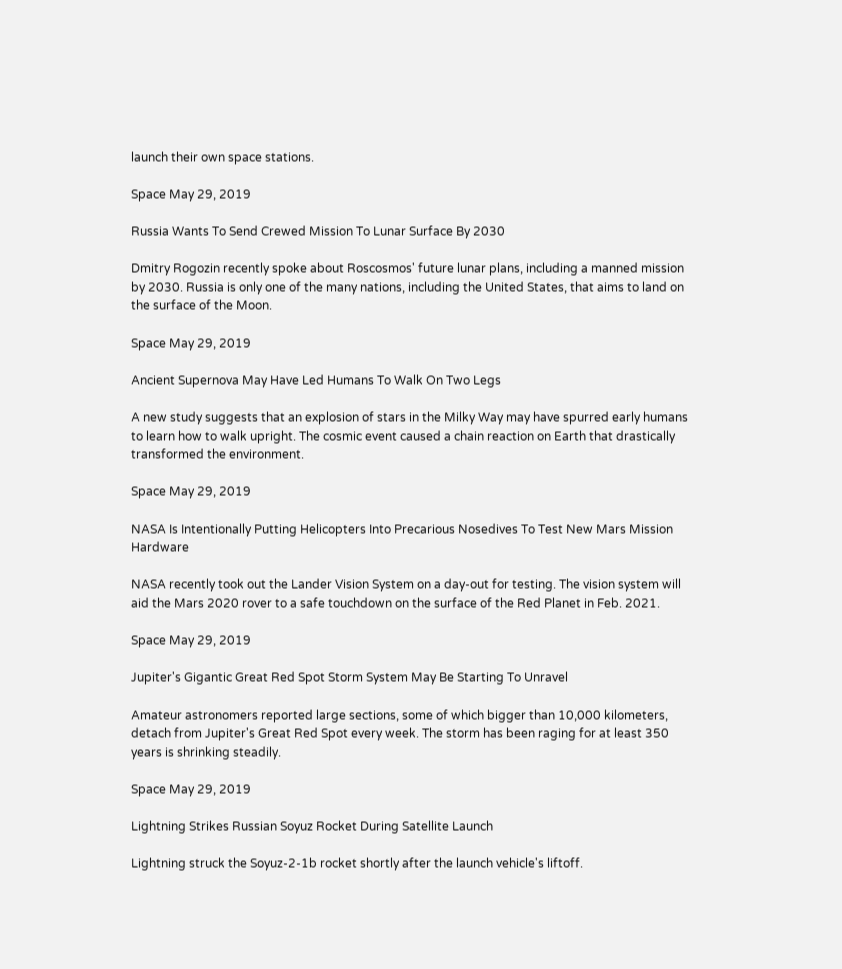launch their own space stations.

Space May 29, 2019

Russia Wants To Send Crewed Mission To Lunar Surface By 2030

Dmitry Rogozin recently spoke about Roscosmos' future lunar plans, including a manned mission by 2030. Russia is only one of the many nations, including the United States, that aims to land on the surface of the Moon.

Space May 29, 2019

Ancient Supernova May Have Led Humans To Walk On Two Legs

A new study suggests that an explosion of stars in the Milky Way may have spurred early humans to learn how to walk upright. The cosmic event caused a chain reaction on Earth that drastically transformed the environment.

Space May 29, 2019

NASA Is Intentionally Putting Helicopters Into Precarious Nosedives To Test New Mars Mission Hardware

NASA recently took out the Lander Vision System on a day-out for testing. The vision system will aid the Mars 2020 rover to a safe touchdown on the surface of the Red Planet in Feb. 2021.

Space May 29, 2019

Jupiter's Gigantic Great Red Spot Storm System May Be Starting To Unravel

Amateur astronomers reported large sections, some of which bigger than 10,000 kilometers, detach from Jupiter's Great Red Spot every week. The storm has been raging for at least 350 years is shrinking steadily.

Space May 29, 2019

Lightning Strikes Russian Soyuz Rocket During Satellite Launch

Lightning struck the Soyuz-2-1b rocket shortly after the launch vehicle's liftoff.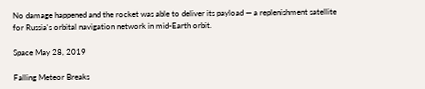No damage happened and the rocket was able to deliver its payload — a replenishment satellite for Russia's orbital navigation network in mid-Earth orbit.

Space May 28, 2019

Falling Meteor Breaks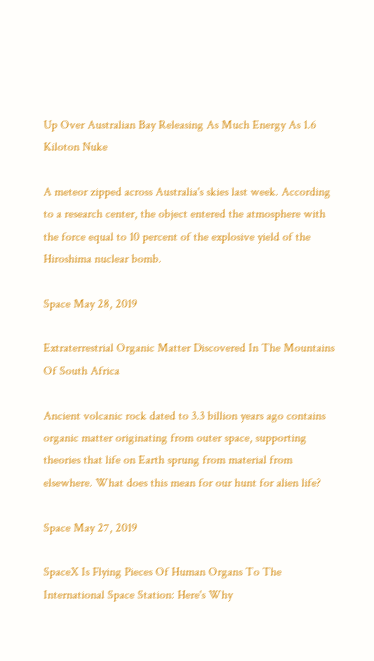Up Over Australian Bay Releasing As Much Energy As 1.6 Kiloton Nuke

A meteor zipped across Australia's skies last week. According to a research center, the object entered the atmosphere with the force equal to 10 percent of the explosive yield of the Hiroshima nuclear bomb.

Space May 28, 2019

Extraterrestrial Organic Matter Discovered In The Mountains Of South Africa

Ancient volcanic rock dated to 3.3 billion years ago contains organic matter originating from outer space, supporting theories that life on Earth sprung from material from elsewhere. What does this mean for our hunt for alien life?

Space May 27, 2019

SpaceX Is Flying Pieces Of Human Organs To The International Space Station: Here's Why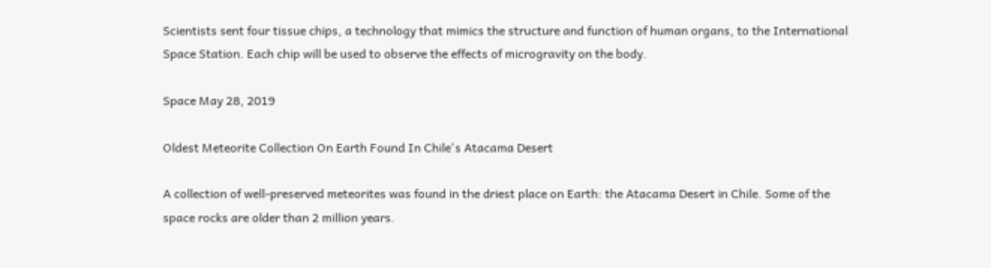Scientists sent four tissue chips, a technology that mimics the structure and function of human organs, to the International Space Station. Each chip will be used to observe the effects of microgravity on the body.

Space May 28, 2019

Oldest Meteorite Collection On Earth Found In Chile's Atacama Desert

A collection of well-preserved meteorites was found in the driest place on Earth: the Atacama Desert in Chile. Some of the space rocks are older than 2 million years.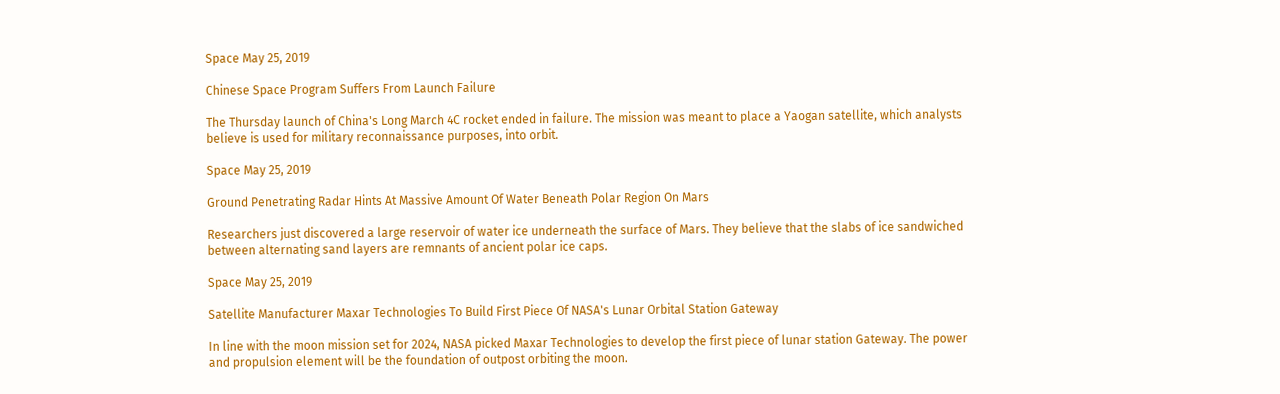Space May 25, 2019

Chinese Space Program Suffers From Launch Failure

The Thursday launch of China's Long March 4C rocket ended in failure. The mission was meant to place a Yaogan satellite, which analysts believe is used for military reconnaissance purposes, into orbit.

Space May 25, 2019

Ground Penetrating Radar Hints At Massive Amount Of Water Beneath Polar Region On Mars

Researchers just discovered a large reservoir of water ice underneath the surface of Mars. They believe that the slabs of ice sandwiched between alternating sand layers are remnants of ancient polar ice caps.

Space May 25, 2019

Satellite Manufacturer Maxar Technologies To Build First Piece Of NASA's Lunar Orbital Station Gateway

In line with the moon mission set for 2024, NASA picked Maxar Technologies to develop the first piece of lunar station Gateway. The power and propulsion element will be the foundation of outpost orbiting the moon.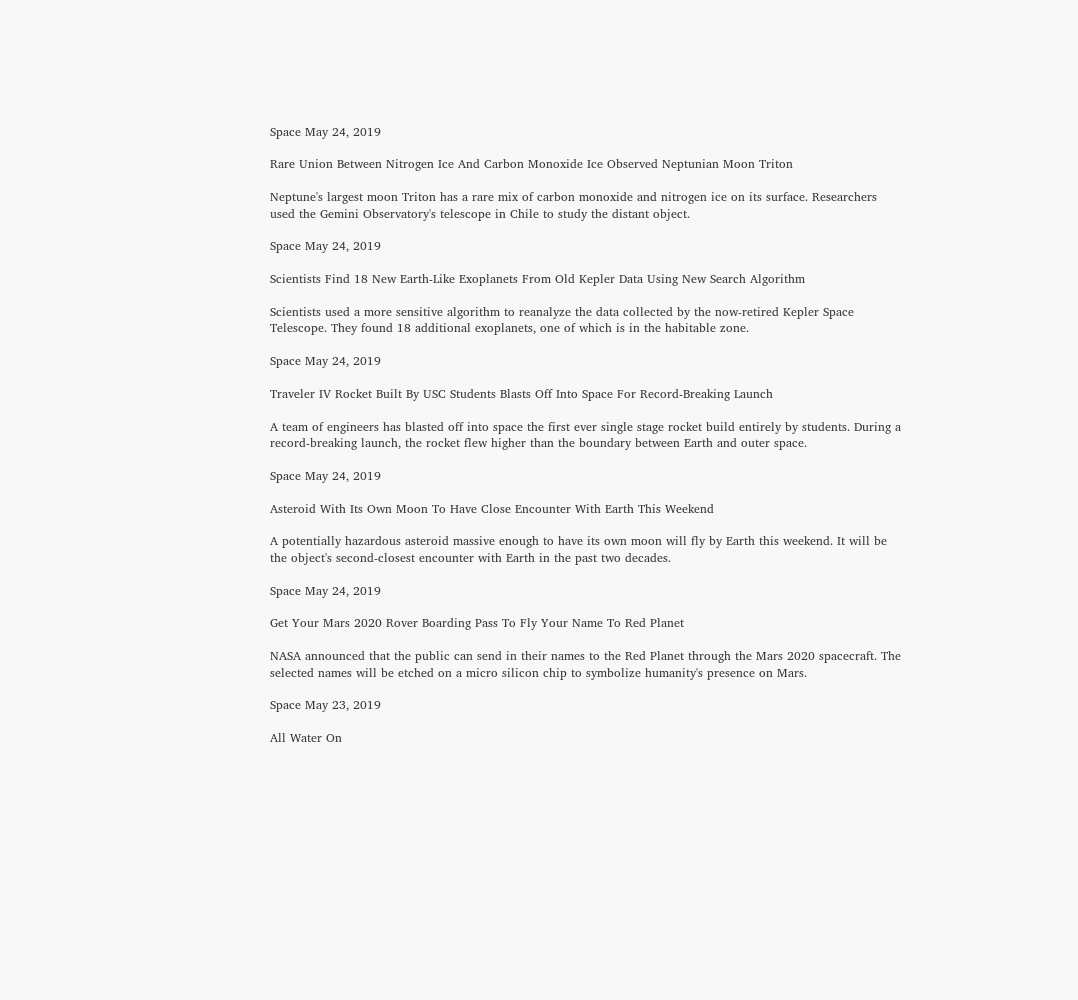Space May 24, 2019

Rare Union Between Nitrogen Ice And Carbon Monoxide Ice Observed Neptunian Moon Triton

Neptune's largest moon Triton has a rare mix of carbon monoxide and nitrogen ice on its surface. Researchers used the Gemini Observatory's telescope in Chile to study the distant object.

Space May 24, 2019

Scientists Find 18 New Earth-Like Exoplanets From Old Kepler Data Using New Search Algorithm

Scientists used a more sensitive algorithm to reanalyze the data collected by the now-retired Kepler Space Telescope. They found 18 additional exoplanets, one of which is in the habitable zone.

Space May 24, 2019

Traveler IV Rocket Built By USC Students Blasts Off Into Space For Record-Breaking Launch

A team of engineers has blasted off into space the first ever single stage rocket build entirely by students. During a record-breaking launch, the rocket flew higher than the boundary between Earth and outer space.

Space May 24, 2019

Asteroid With Its Own Moon To Have Close Encounter With Earth This Weekend

A potentially hazardous asteroid massive enough to have its own moon will fly by Earth this weekend. It will be the object's second-closest encounter with Earth in the past two decades.

Space May 24, 2019

Get Your Mars 2020 Rover Boarding Pass To Fly Your Name To Red Planet

NASA announced that the public can send in their names to the Red Planet through the Mars 2020 spacecraft. The selected names will be etched on a micro silicon chip to symbolize humanity's presence on Mars.

Space May 23, 2019

All Water On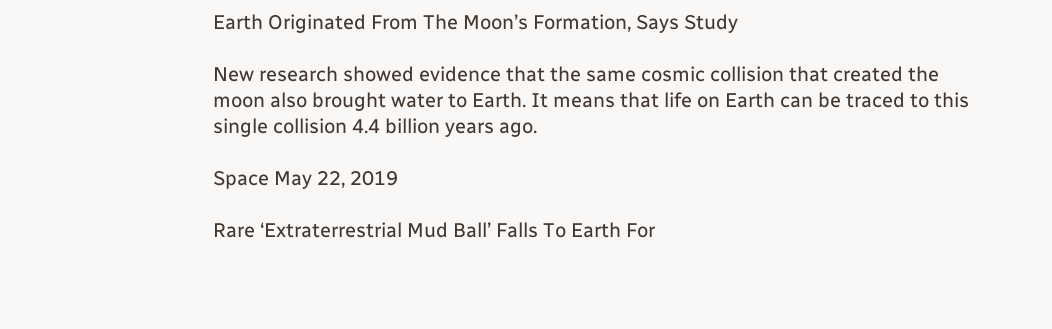Earth Originated From The Moon’s Formation, Says Study

New research showed evidence that the same cosmic collision that created the moon also brought water to Earth. It means that life on Earth can be traced to this single collision 4.4 billion years ago.

Space May 22, 2019

Rare ‘Extraterrestrial Mud Ball’ Falls To Earth For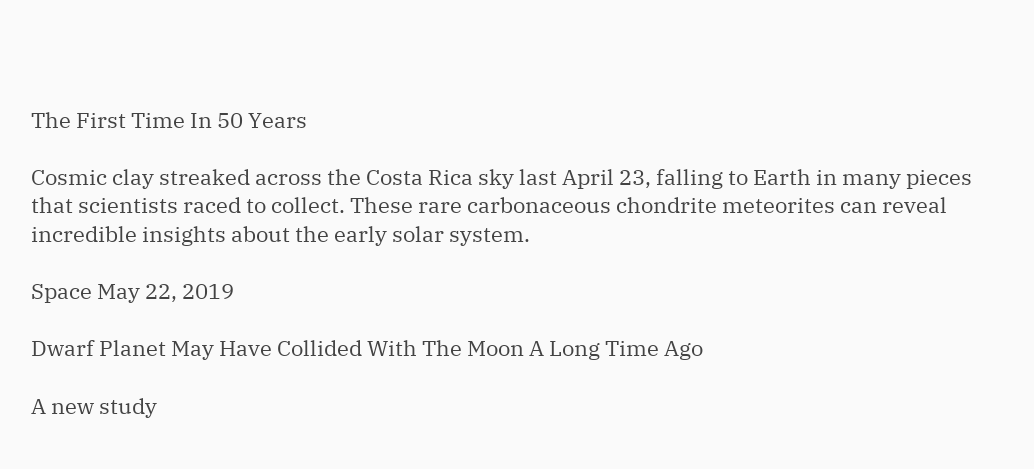The First Time In 50 Years

Cosmic clay streaked across the Costa Rica sky last April 23, falling to Earth in many pieces that scientists raced to collect. These rare carbonaceous chondrite meteorites can reveal incredible insights about the early solar system.

Space May 22, 2019

Dwarf Planet May Have Collided With The Moon A Long Time Ago

A new study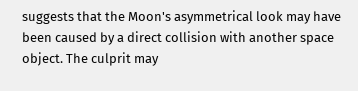suggests that the Moon's asymmetrical look may have been caused by a direct collision with another space object. The culprit may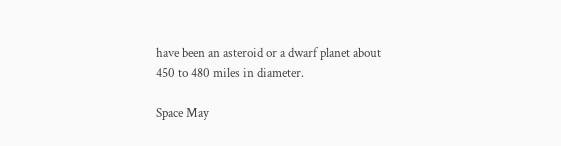have been an asteroid or a dwarf planet about 450 to 480 miles in diameter.

Space May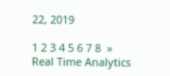22, 2019

1 2 3 4 5 6 7 8  »
Real Time Analytics